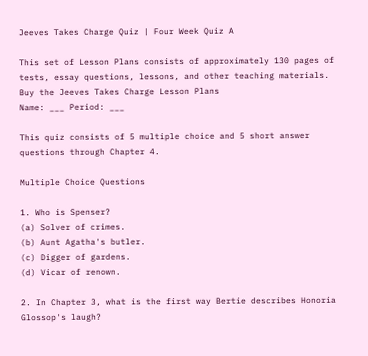Jeeves Takes Charge Quiz | Four Week Quiz A

This set of Lesson Plans consists of approximately 130 pages of tests, essay questions, lessons, and other teaching materials.
Buy the Jeeves Takes Charge Lesson Plans
Name: ___ Period: ___

This quiz consists of 5 multiple choice and 5 short answer questions through Chapter 4.

Multiple Choice Questions

1. Who is Spenser?
(a) Solver of crimes.
(b) Aunt Agatha's butler.
(c) Digger of gardens.
(d) Vicar of renown.

2. In Chapter 3, what is the first way Bertie describes Honoria Glossop's laugh?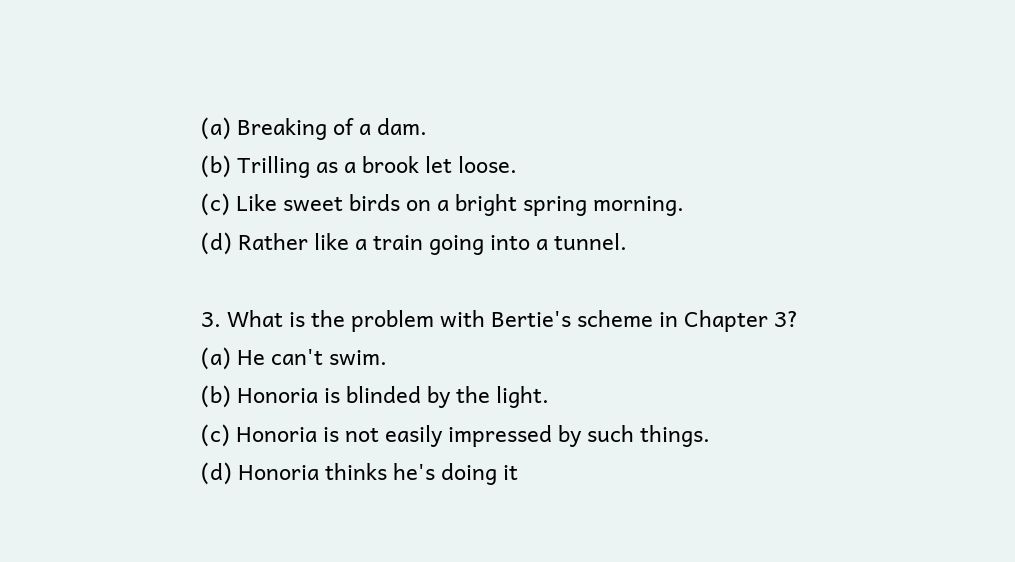(a) Breaking of a dam.
(b) Trilling as a brook let loose.
(c) Like sweet birds on a bright spring morning.
(d) Rather like a train going into a tunnel.

3. What is the problem with Bertie's scheme in Chapter 3?
(a) He can't swim.
(b) Honoria is blinded by the light.
(c) Honoria is not easily impressed by such things.
(d) Honoria thinks he's doing it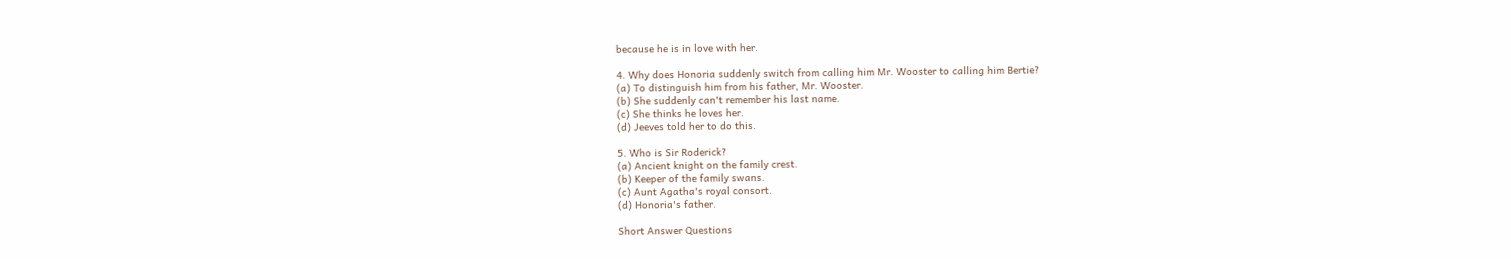because he is in love with her.

4. Why does Honoria suddenly switch from calling him Mr. Wooster to calling him Bertie?
(a) To distinguish him from his father, Mr. Wooster.
(b) She suddenly can't remember his last name.
(c) She thinks he loves her.
(d) Jeeves told her to do this.

5. Who is Sir Roderick?
(a) Ancient knight on the family crest.
(b) Keeper of the family swans.
(c) Aunt Agatha's royal consort.
(d) Honoria's father.

Short Answer Questions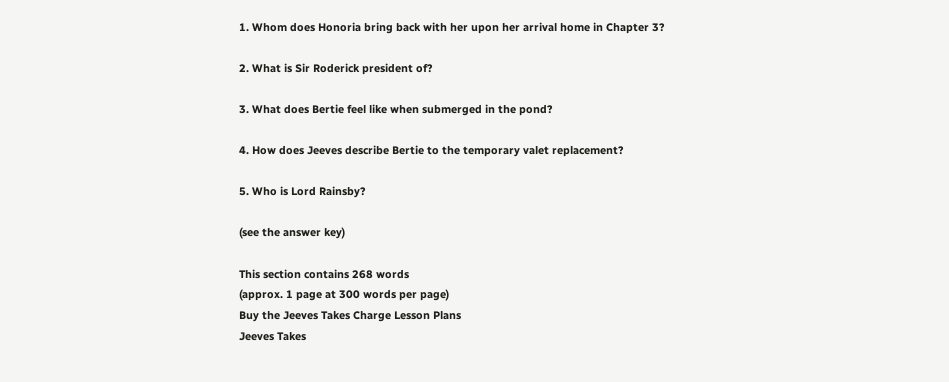1. Whom does Honoria bring back with her upon her arrival home in Chapter 3?

2. What is Sir Roderick president of?

3. What does Bertie feel like when submerged in the pond?

4. How does Jeeves describe Bertie to the temporary valet replacement?

5. Who is Lord Rainsby?

(see the answer key)

This section contains 268 words
(approx. 1 page at 300 words per page)
Buy the Jeeves Takes Charge Lesson Plans
Jeeves Takes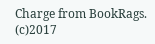Charge from BookRags. (c)2017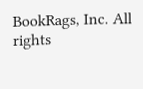BookRags, Inc. All rights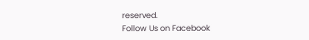reserved.
Follow Us on Facebook